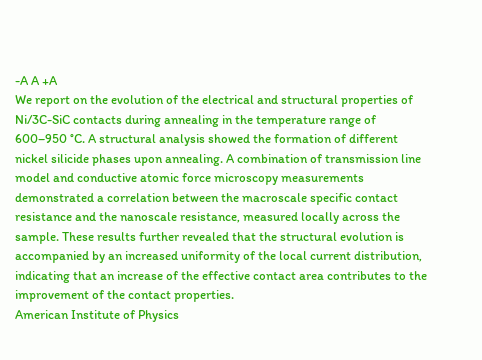-A A +A
We report on the evolution of the electrical and structural properties of Ni/3C-SiC contacts during annealing in the temperature range of 600–950 °C. A structural analysis showed the formation of different nickel silicide phases upon annealing. A combination of transmission line model and conductive atomic force microscopy measurements demonstrated a correlation between the macroscale specific contact resistance and the nanoscale resistance, measured locally across the sample. These results further revealed that the structural evolution is accompanied by an increased uniformity of the local current distribution, indicating that an increase of the effective contact area contributes to the improvement of the contact properties.
American Institute of Physics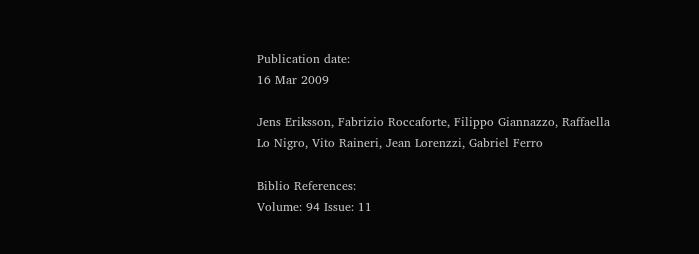Publication date:
16 Mar 2009

Jens Eriksson, Fabrizio Roccaforte, Filippo Giannazzo, Raffaella Lo Nigro, Vito Raineri, Jean Lorenzzi, Gabriel Ferro

Biblio References:
Volume: 94 Issue: 11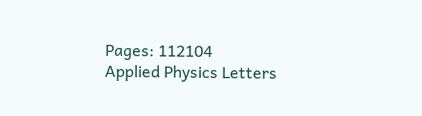Pages: 112104
Applied Physics Letters